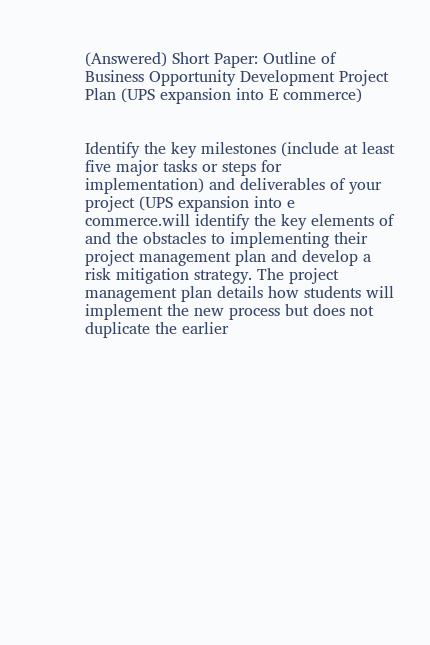(Answered) Short Paper: Outline of Business Opportunity Development Project Plan (UPS expansion into E commerce)


Identify the key milestones (include at least five major tasks or steps for implementation) and deliverables of your project (UPS expansion into e commerce.will identify the key elements of and the obstacles to implementing their project management plan and develop a risk mitigation strategy. The project management plan details how students will implement the new process but does not duplicate the earlier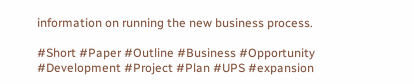information on running the new business process.

#Short #Paper #Outline #Business #Opportunity #Development #Project #Plan #UPS #expansion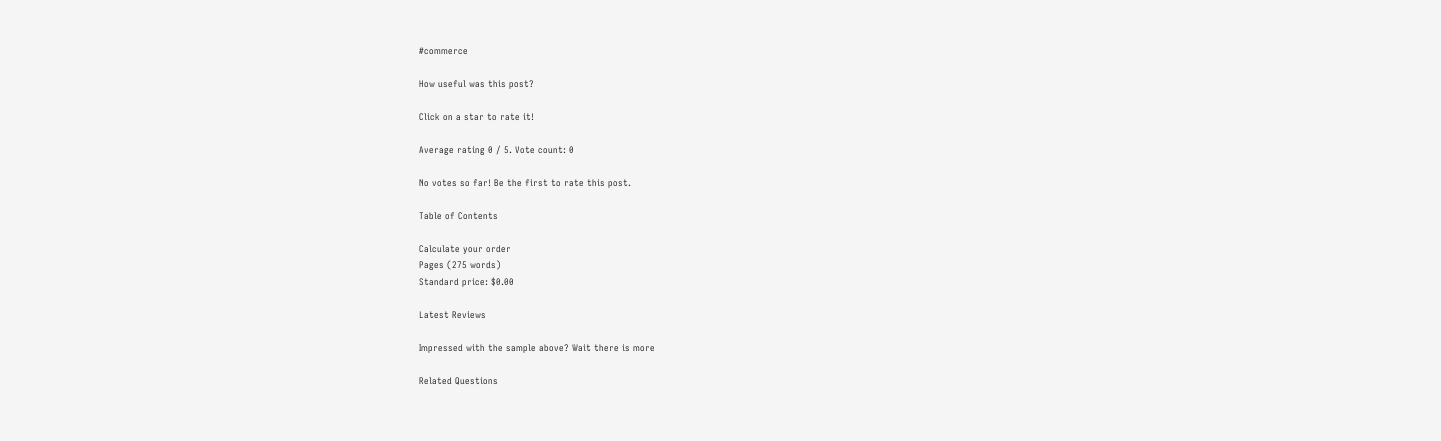#commerce

How useful was this post?

Click on a star to rate it!

Average rating 0 / 5. Vote count: 0

No votes so far! Be the first to rate this post.

Table of Contents

Calculate your order
Pages (275 words)
Standard price: $0.00

Latest Reviews

Impressed with the sample above? Wait there is more

Related Questions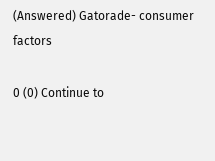(Answered) Gatorade- consumer factors

0 (0) Continue to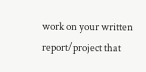work on your written report/project that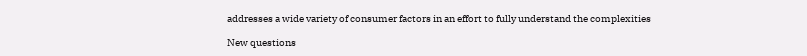addresses a wide variety of consumer factors in an effort to fully understand the complexities

New questions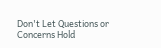Don't Let Questions or Concerns Hold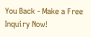You Back - Make a Free Inquiry Now!